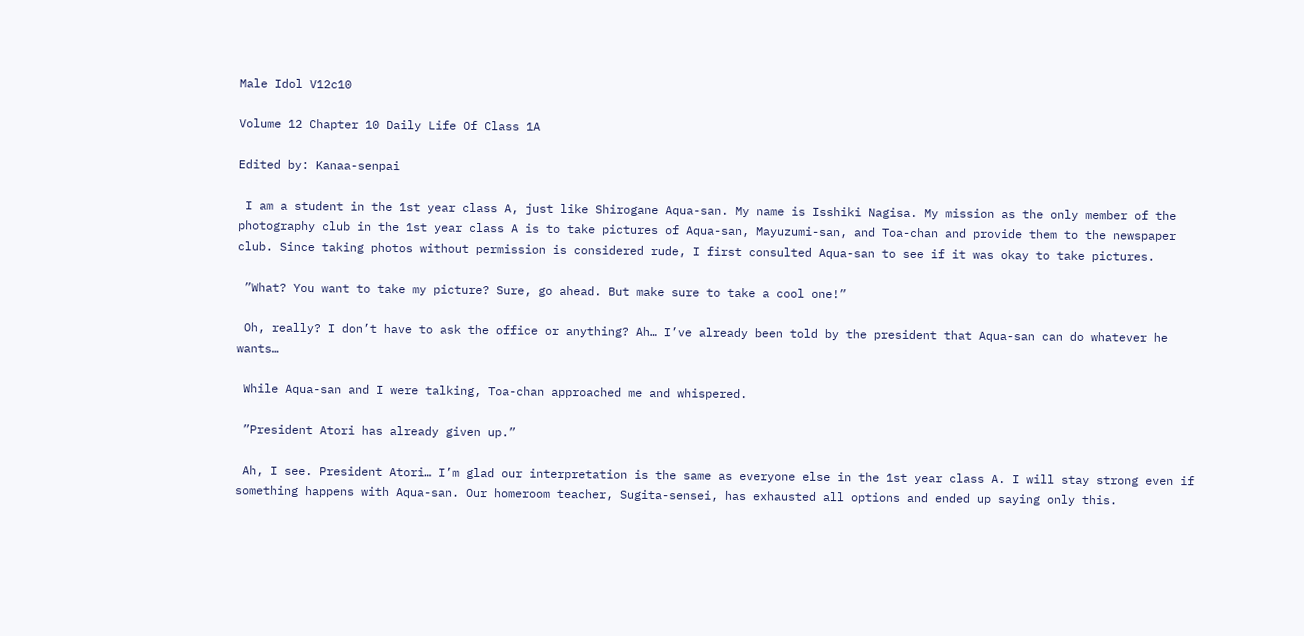Male Idol V12c10

Volume 12 Chapter 10 Daily Life Of Class 1A

Edited by: Kanaa-senpai

 I am a student in the 1st year class A, just like Shirogane Aqua-san. My name is Isshiki Nagisa. My mission as the only member of the photography club in the 1st year class A is to take pictures of Aqua-san, Mayuzumi-san, and Toa-chan and provide them to the newspaper club. Since taking photos without permission is considered rude, I first consulted Aqua-san to see if it was okay to take pictures.

 ”What? You want to take my picture? Sure, go ahead. But make sure to take a cool one!”

 Oh, really? I don’t have to ask the office or anything? Ah… I’ve already been told by the president that Aqua-san can do whatever he wants…

 While Aqua-san and I were talking, Toa-chan approached me and whispered.

 ”President Atori has already given up.”

 Ah, I see. President Atori… I’m glad our interpretation is the same as everyone else in the 1st year class A. I will stay strong even if something happens with Aqua-san. Our homeroom teacher, Sugita-sensei, has exhausted all options and ended up saying only this.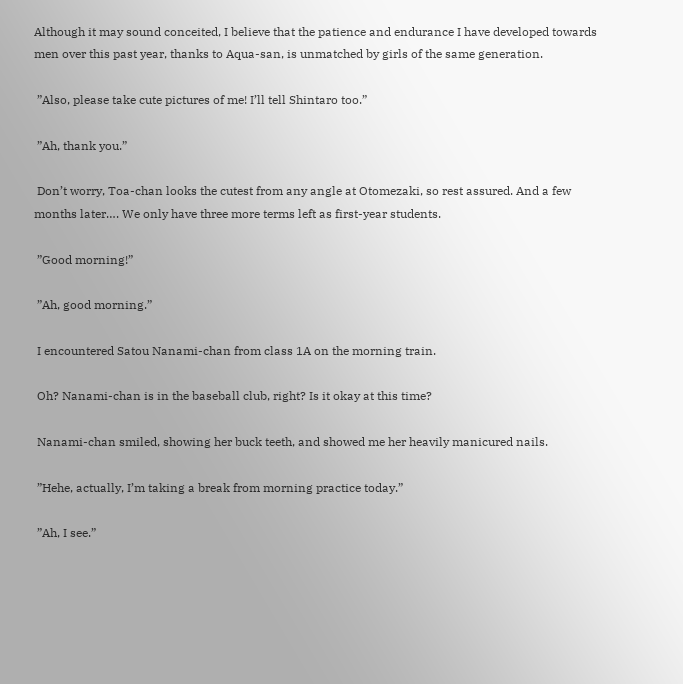Although it may sound conceited, I believe that the patience and endurance I have developed towards men over this past year, thanks to Aqua-san, is unmatched by girls of the same generation.

 ”Also, please take cute pictures of me! I’ll tell Shintaro too.”

 ”Ah, thank you.”

 Don’t worry, Toa-chan looks the cutest from any angle at Otomezaki, so rest assured. And a few months later…. We only have three more terms left as first-year students.

 ”Good morning!”

 ”Ah, good morning.”

 I encountered Satou Nanami-chan from class 1A on the morning train.

 Oh? Nanami-chan is in the baseball club, right? Is it okay at this time?

 Nanami-chan smiled, showing her buck teeth, and showed me her heavily manicured nails.

 ”Hehe, actually, I’m taking a break from morning practice today.”

 ”Ah, I see.”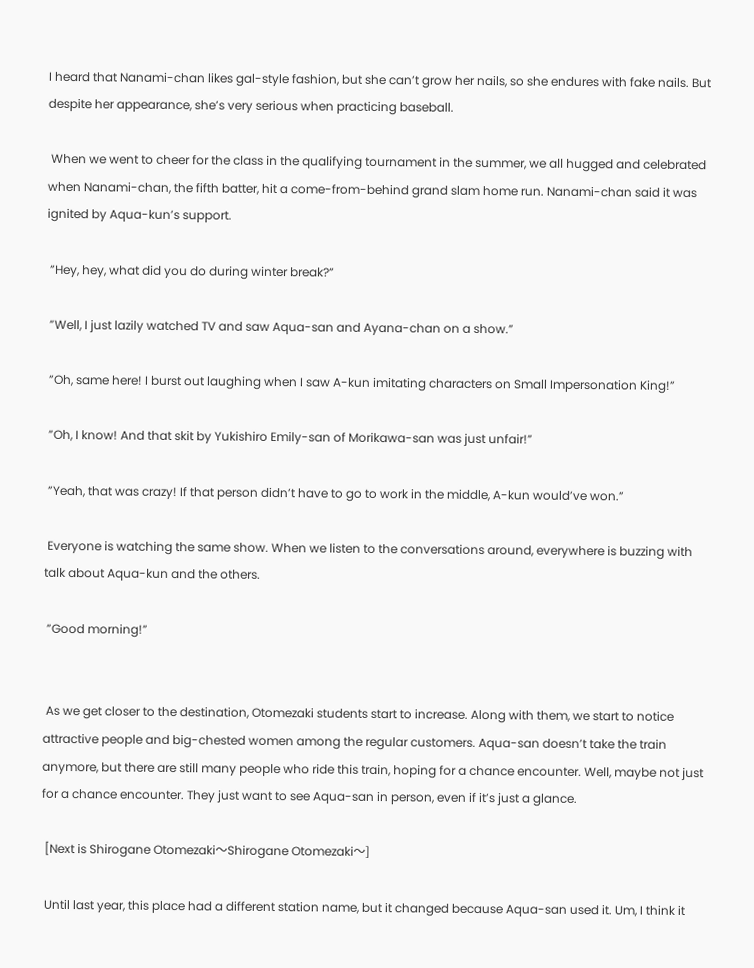I heard that Nanami-chan likes gal-style fashion, but she can’t grow her nails, so she endures with fake nails. But despite her appearance, she’s very serious when practicing baseball.

 When we went to cheer for the class in the qualifying tournament in the summer, we all hugged and celebrated when Nanami-chan, the fifth batter, hit a come-from-behind grand slam home run. Nanami-chan said it was ignited by Aqua-kun’s support.

 ”Hey, hey, what did you do during winter break?”

 ”Well, I just lazily watched TV and saw Aqua-san and Ayana-chan on a show.”

 ”Oh, same here! I burst out laughing when I saw A-kun imitating characters on Small Impersonation King!”

 ”Oh, I know! And that skit by Yukishiro Emily-san of Morikawa-san was just unfair!”

 ”Yeah, that was crazy! If that person didn’t have to go to work in the middle, A-kun would’ve won.”

 Everyone is watching the same show. When we listen to the conversations around, everywhere is buzzing with talk about Aqua-kun and the others.

 ”Good morning!”


 As we get closer to the destination, Otomezaki students start to increase. Along with them, we start to notice attractive people and big-chested women among the regular customers. Aqua-san doesn’t take the train anymore, but there are still many people who ride this train, hoping for a chance encounter. Well, maybe not just for a chance encounter. They just want to see Aqua-san in person, even if it’s just a glance.

 [Next is Shirogane Otomezaki〜Shirogane Otomezaki〜]

 Until last year, this place had a different station name, but it changed because Aqua-san used it. Um, I think it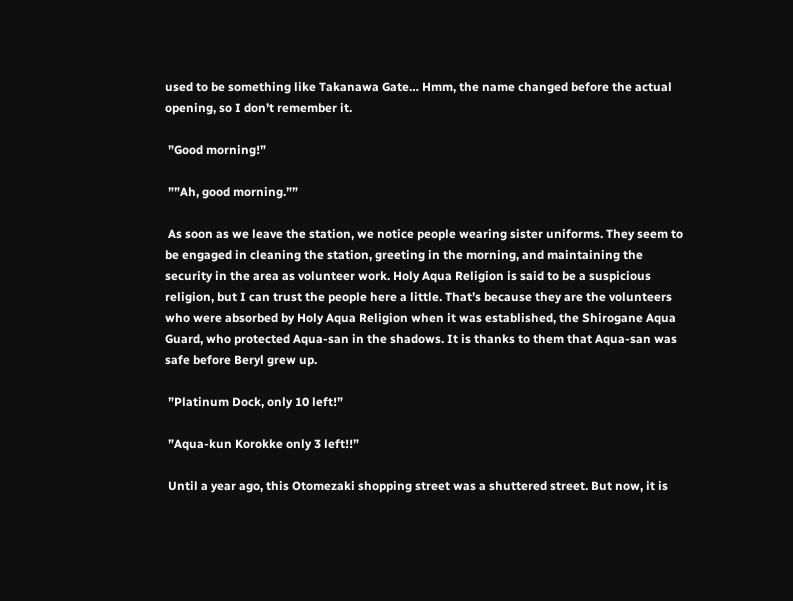used to be something like Takanawa Gate… Hmm, the name changed before the actual opening, so I don’t remember it.

 ”Good morning!”

 ””Ah, good morning.””

 As soon as we leave the station, we notice people wearing sister uniforms. They seem to be engaged in cleaning the station, greeting in the morning, and maintaining the security in the area as volunteer work. Holy Aqua Religion is said to be a suspicious religion, but I can trust the people here a little. That’s because they are the volunteers who were absorbed by Holy Aqua Religion when it was established, the Shirogane Aqua Guard, who protected Aqua-san in the shadows. It is thanks to them that Aqua-san was safe before Beryl grew up.

 ”Platinum Dock, only 10 left!”

 ”Aqua-kun Korokke only 3 left!!”

 Until a year ago, this Otomezaki shopping street was a shuttered street. But now, it is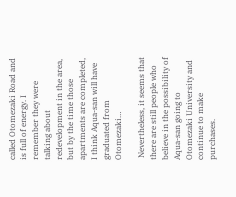called Otomezaki Road and is full of energy. I remember they were talking about redevelopment in the area, but by the time those apartments are completed, I think Aqua-san will have graduated from Otomezaki…

 Nevertheless, it seems that there are still people who believe in the possibility of Aqua-san going to Otomezaki University and continue to make purchases.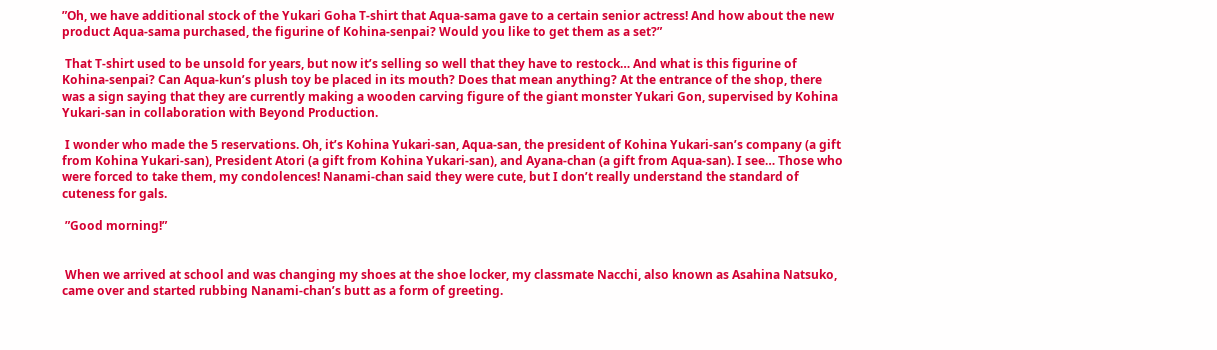”Oh, we have additional stock of the Yukari Goha T-shirt that Aqua-sama gave to a certain senior actress! And how about the new product Aqua-sama purchased, the figurine of Kohina-senpai? Would you like to get them as a set?”

 That T-shirt used to be unsold for years, but now it’s selling so well that they have to restock… And what is this figurine of Kohina-senpai? Can Aqua-kun’s plush toy be placed in its mouth? Does that mean anything? At the entrance of the shop, there was a sign saying that they are currently making a wooden carving figure of the giant monster Yukari Gon, supervised by Kohina Yukari-san in collaboration with Beyond Production.

 I wonder who made the 5 reservations. Oh, it’s Kohina Yukari-san, Aqua-san, the president of Kohina Yukari-san’s company (a gift from Kohina Yukari-san), President Atori (a gift from Kohina Yukari-san), and Ayana-chan (a gift from Aqua-san). I see… Those who were forced to take them, my condolences! Nanami-chan said they were cute, but I don’t really understand the standard of cuteness for gals.

 ”Good morning!”


 When we arrived at school and was changing my shoes at the shoe locker, my classmate Nacchi, also known as Asahina Natsuko, came over and started rubbing Nanami-chan’s butt as a form of greeting.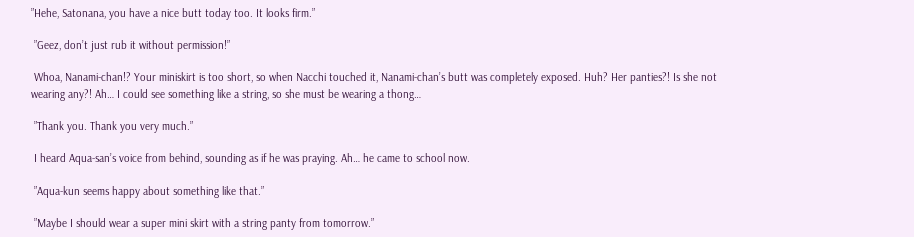”Hehe, Satonana, you have a nice butt today too. It looks firm.”

 ”Geez, don’t just rub it without permission!”

 Whoa, Nanami-chan!? Your miniskirt is too short, so when Nacchi touched it, Nanami-chan’s butt was completely exposed. Huh? Her panties?! Is she not wearing any?! Ah… I could see something like a string, so she must be wearing a thong…

 ”Thank you. Thank you very much.”

 I heard Aqua-san’s voice from behind, sounding as if he was praying. Ah… he came to school now.

 ”Aqua-kun seems happy about something like that.”

 ”Maybe I should wear a super mini skirt with a string panty from tomorrow.”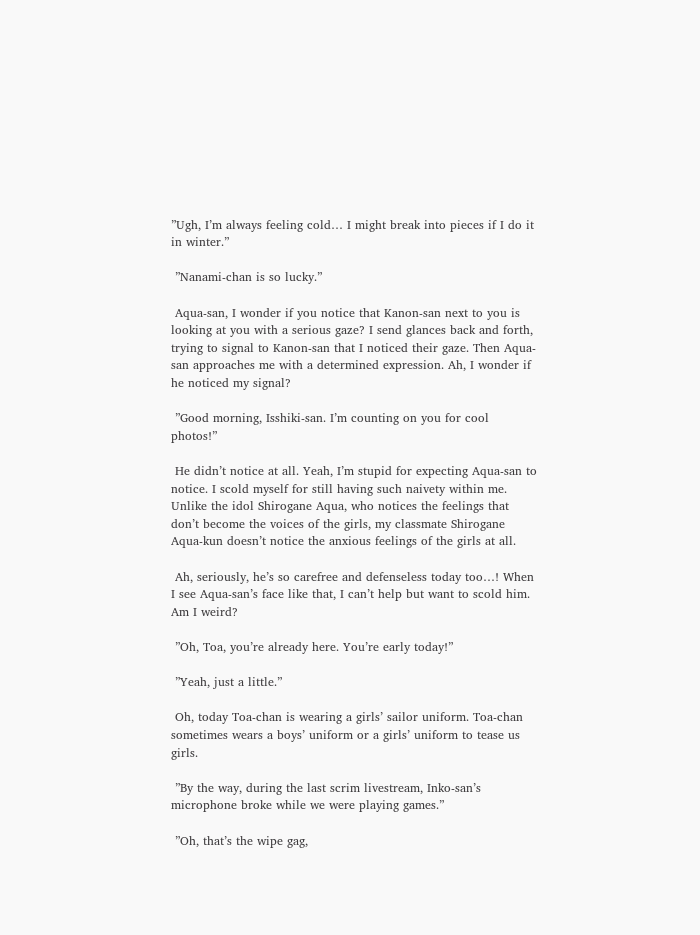”Ugh, I’m always feeling cold… I might break into pieces if I do it in winter.”

 ”Nanami-chan is so lucky.”

 Aqua-san, I wonder if you notice that Kanon-san next to you is looking at you with a serious gaze? I send glances back and forth, trying to signal to Kanon-san that I noticed their gaze. Then Aqua-san approaches me with a determined expression. Ah, I wonder if he noticed my signal?

 ”Good morning, Isshiki-san. I’m counting on you for cool photos!”

 He didn’t notice at all. Yeah, I’m stupid for expecting Aqua-san to notice. I scold myself for still having such naivety within me. Unlike the idol Shirogane Aqua, who notices the feelings that don’t become the voices of the girls, my classmate Shirogane Aqua-kun doesn’t notice the anxious feelings of the girls at all.

 Ah, seriously, he’s so carefree and defenseless today too…! When I see Aqua-san’s face like that, I can’t help but want to scold him. Am I weird?

 ”Oh, Toa, you’re already here. You’re early today!”

 ”Yeah, just a little.”

 Oh, today Toa-chan is wearing a girls’ sailor uniform. Toa-chan sometimes wears a boys’ uniform or a girls’ uniform to tease us girls.

 ”By the way, during the last scrim livestream, Inko-san’s microphone broke while we were playing games.”

 ”Oh, that’s the wipe gag,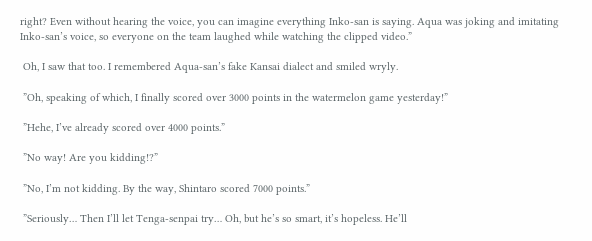right? Even without hearing the voice, you can imagine everything Inko-san is saying. Aqua was joking and imitating Inko-san’s voice, so everyone on the team laughed while watching the clipped video.”

 Oh, I saw that too. I remembered Aqua-san’s fake Kansai dialect and smiled wryly.

 ”Oh, speaking of which, I finally scored over 3000 points in the watermelon game yesterday!”

 ”Hehe, I’ve already scored over 4000 points.”

 ”No way! Are you kidding!?”

 ”No, I’m not kidding. By the way, Shintaro scored 7000 points.”

 ”Seriously… Then I’ll let Tenga-senpai try… Oh, but he’s so smart, it’s hopeless. He’ll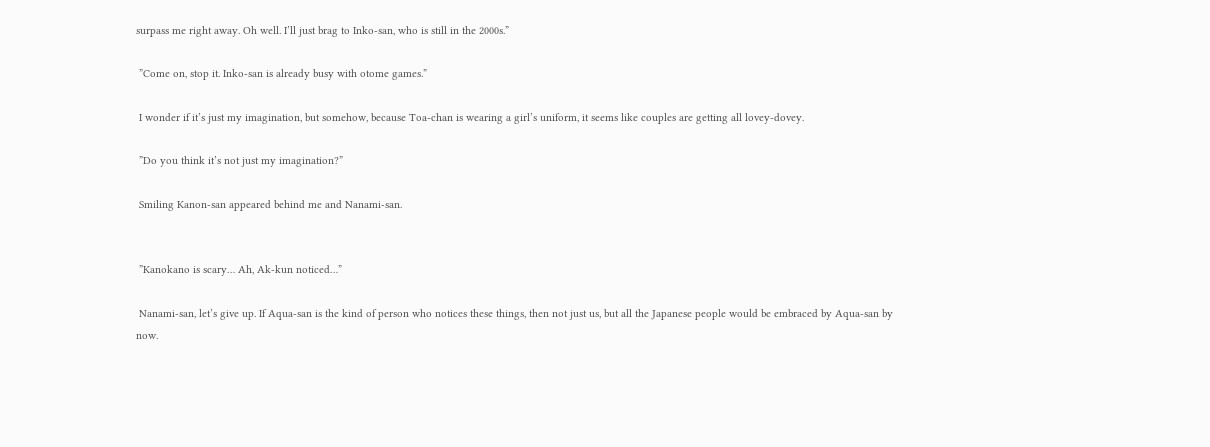surpass me right away. Oh well. I’ll just brag to Inko-san, who is still in the 2000s.”

 ”Come on, stop it. Inko-san is already busy with otome games.”

 I wonder if it’s just my imagination, but somehow, because Toa-chan is wearing a girl’s uniform, it seems like couples are getting all lovey-dovey.

 ”Do you think it’s not just my imagination?”

 Smiling Kanon-san appeared behind me and Nanami-san.


 ”Kanokano is scary… Ah, Ak-kun noticed…”

 Nanami-san, let’s give up. If Aqua-san is the kind of person who notices these things, then not just us, but all the Japanese people would be embraced by Aqua-san by now.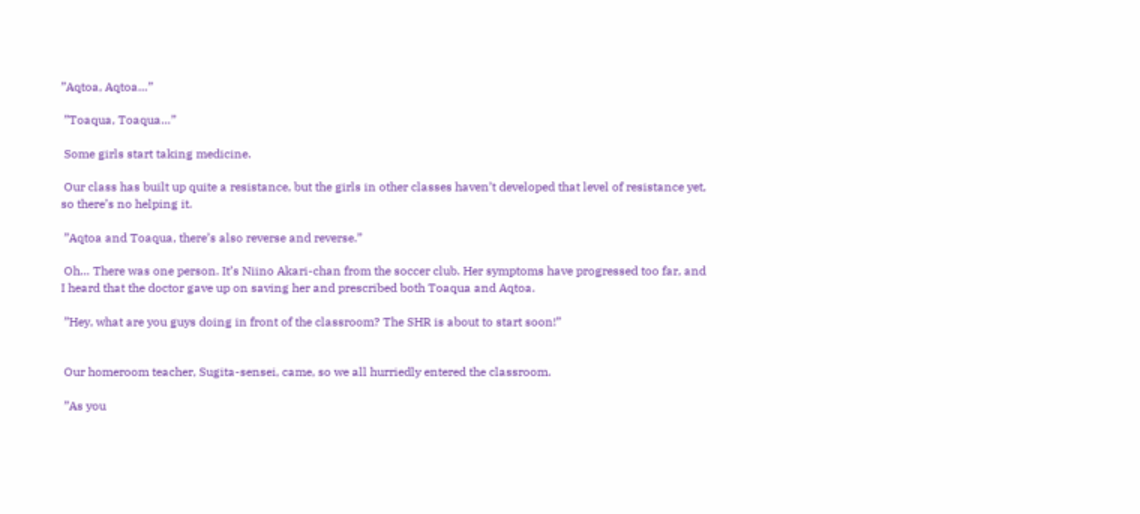”Aqtoa, Aqtoa…”

 ”Toaqua, Toaqua…”

 Some girls start taking medicine.

 Our class has built up quite a resistance, but the girls in other classes haven’t developed that level of resistance yet, so there’s no helping it.

 ”Aqtoa and Toaqua, there’s also reverse and reverse.”

 Oh… There was one person. It’s Niino Akari-chan from the soccer club. Her symptoms have progressed too far, and I heard that the doctor gave up on saving her and prescribed both Toaqua and Aqtoa.

 ”Hey, what are you guys doing in front of the classroom? The SHR is about to start soon!”


 Our homeroom teacher, Sugita-sensei, came, so we all hurriedly entered the classroom.

 ”As you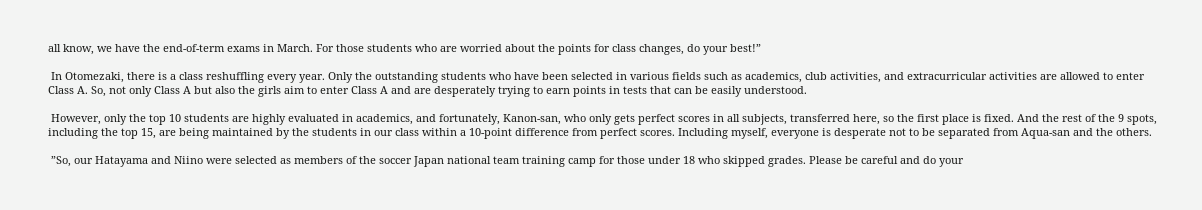all know, we have the end-of-term exams in March. For those students who are worried about the points for class changes, do your best!”

 In Otomezaki, there is a class reshuffling every year. Only the outstanding students who have been selected in various fields such as academics, club activities, and extracurricular activities are allowed to enter Class A. So, not only Class A but also the girls aim to enter Class A and are desperately trying to earn points in tests that can be easily understood.

 However, only the top 10 students are highly evaluated in academics, and fortunately, Kanon-san, who only gets perfect scores in all subjects, transferred here, so the first place is fixed. And the rest of the 9 spots, including the top 15, are being maintained by the students in our class within a 10-point difference from perfect scores. Including myself, everyone is desperate not to be separated from Aqua-san and the others.

 ”So, our Hatayama and Niino were selected as members of the soccer Japan national team training camp for those under 18 who skipped grades. Please be careful and do your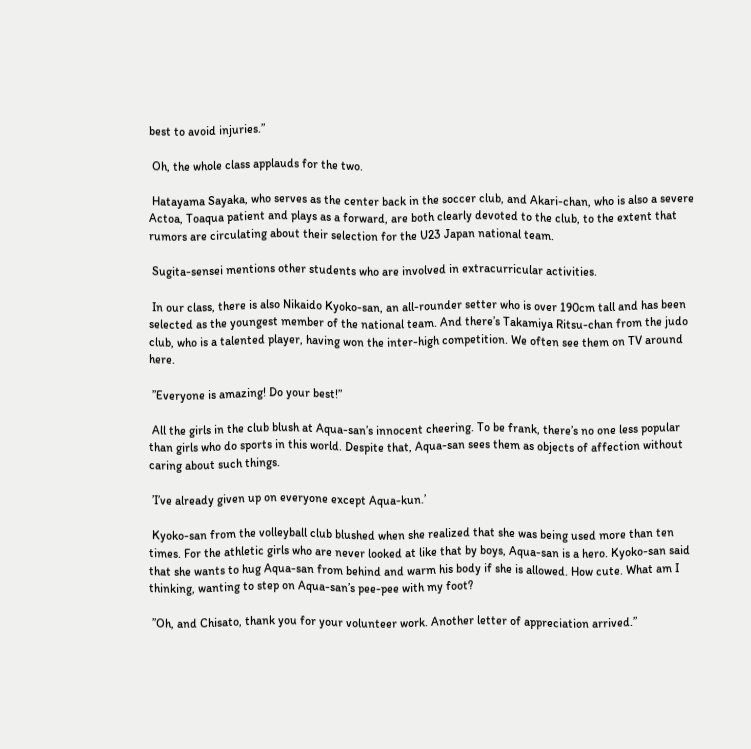best to avoid injuries.”

 Oh, the whole class applauds for the two.

 Hatayama Sayaka, who serves as the center back in the soccer club, and Akari-chan, who is also a severe Actoa, Toaqua patient and plays as a forward, are both clearly devoted to the club, to the extent that rumors are circulating about their selection for the U23 Japan national team.

 Sugita-sensei mentions other students who are involved in extracurricular activities.

 In our class, there is also Nikaido Kyoko-san, an all-rounder setter who is over 190cm tall and has been selected as the youngest member of the national team. And there’s Takamiya Ritsu-chan from the judo club, who is a talented player, having won the inter-high competition. We often see them on TV around here.

 ”Everyone is amazing! Do your best!”

 All the girls in the club blush at Aqua-san’s innocent cheering. To be frank, there’s no one less popular than girls who do sports in this world. Despite that, Aqua-san sees them as objects of affection without caring about such things.

 ’I’ve already given up on everyone except Aqua-kun.’

 Kyoko-san from the volleyball club blushed when she realized that she was being used more than ten times. For the athletic girls who are never looked at like that by boys, Aqua-san is a hero. Kyoko-san said that she wants to hug Aqua-san from behind and warm his body if she is allowed. How cute. What am I thinking, wanting to step on Aqua-san’s pee-pee with my foot?

 ”Oh, and Chisato, thank you for your volunteer work. Another letter of appreciation arrived.”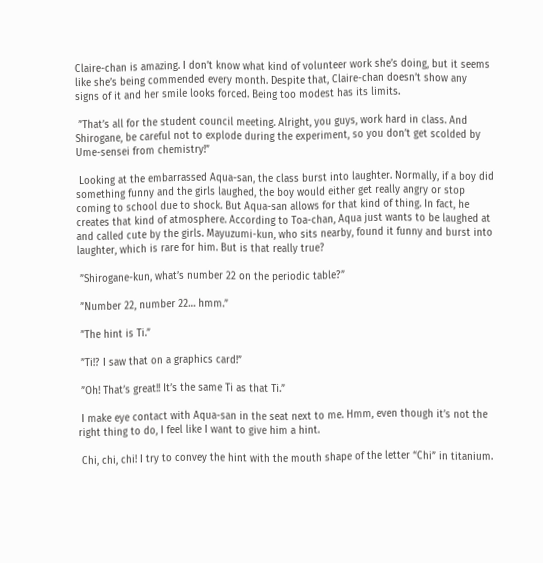Claire-chan is amazing. I don’t know what kind of volunteer work she’s doing, but it seems like she’s being commended every month. Despite that, Claire-chan doesn’t show any signs of it and her smile looks forced. Being too modest has its limits.

 ”That’s all for the student council meeting. Alright, you guys, work hard in class. And Shirogane, be careful not to explode during the experiment, so you don’t get scolded by Ume-sensei from chemistry!”

 Looking at the embarrassed Aqua-san, the class burst into laughter. Normally, if a boy did something funny and the girls laughed, the boy would either get really angry or stop coming to school due to shock. But Aqua-san allows for that kind of thing. In fact, he creates that kind of atmosphere. According to Toa-chan, Aqua just wants to be laughed at and called cute by the girls. Mayuzumi-kun, who sits nearby, found it funny and burst into laughter, which is rare for him. But is that really true?

 ”Shirogane-kun, what’s number 22 on the periodic table?”

 ”Number 22, number 22… hmm.”

 ”The hint is Ti.”

 ”Ti!? I saw that on a graphics card!”

 ”Oh! That’s great!! It’s the same Ti as that Ti.”

 I make eye contact with Aqua-san in the seat next to me. Hmm, even though it’s not the right thing to do, I feel like I want to give him a hint.

 Chi, chi, chi! I try to convey the hint with the mouth shape of the letter “Chi” in titanium.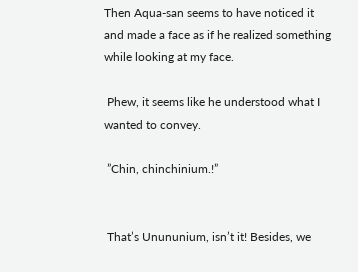Then Aqua-san seems to have noticed it and made a face as if he realized something while looking at my face.

 Phew, it seems like he understood what I wanted to convey.

 ”Chin, chinchinium.!”


 That’s Unununium, isn’t it! Besides, we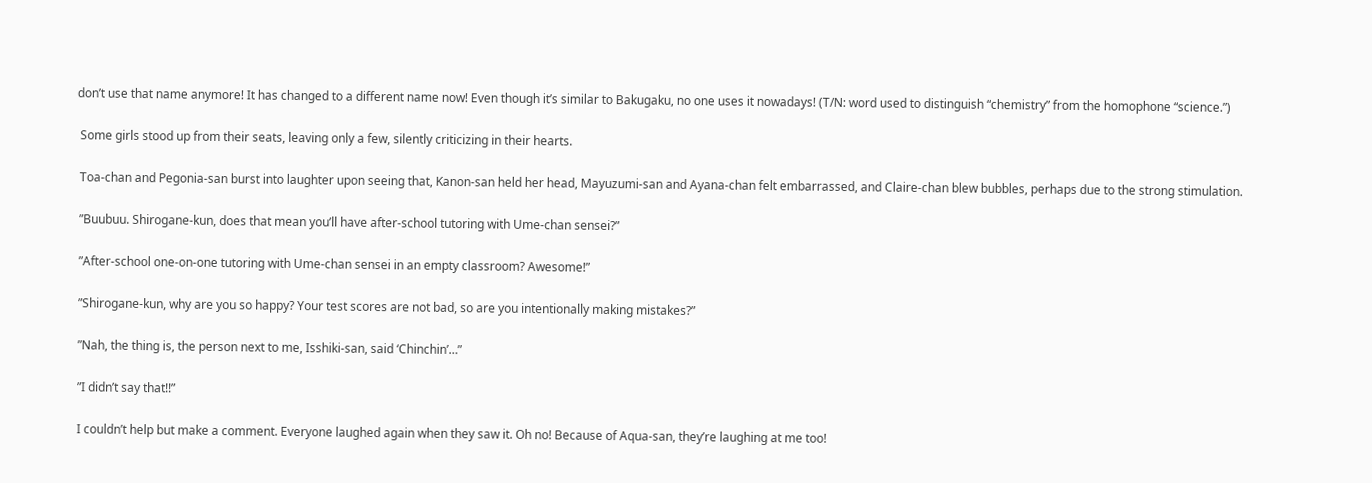don’t use that name anymore! It has changed to a different name now! Even though it’s similar to Bakugaku, no one uses it nowadays! (T/N: word used to distinguish “chemistry” from the homophone “science.”)

 Some girls stood up from their seats, leaving only a few, silently criticizing in their hearts.

 Toa-chan and Pegonia-san burst into laughter upon seeing that, Kanon-san held her head, Mayuzumi-san and Ayana-chan felt embarrassed, and Claire-chan blew bubbles, perhaps due to the strong stimulation.

 ”Buubuu. Shirogane-kun, does that mean you’ll have after-school tutoring with Ume-chan sensei?”

 ”After-school one-on-one tutoring with Ume-chan sensei in an empty classroom? Awesome!”

 ”Shirogane-kun, why are you so happy? Your test scores are not bad, so are you intentionally making mistakes?”

 ”Nah, the thing is, the person next to me, Isshiki-san, said ‘Chinchin’…”

 ”I didn’t say that!!”

 I couldn’t help but make a comment. Everyone laughed again when they saw it. Oh no! Because of Aqua-san, they’re laughing at me too!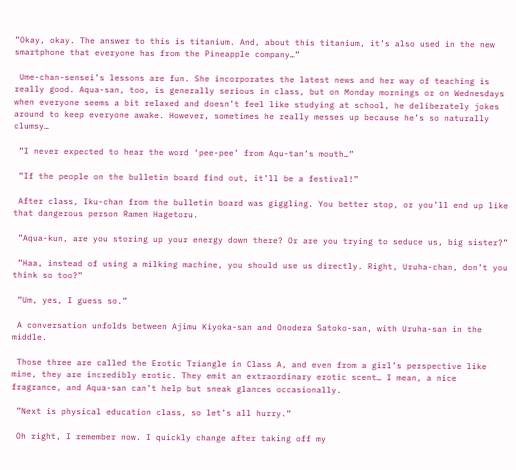”Okay, okay. The answer to this is titanium. And, about this titanium, it’s also used in the new smartphone that everyone has from the Pineapple company…”

 Ume-chan-sensei’s lessons are fun. She incorporates the latest news and her way of teaching is really good. Aqua-san, too, is generally serious in class, but on Monday mornings or on Wednesdays when everyone seems a bit relaxed and doesn’t feel like studying at school, he deliberately jokes around to keep everyone awake. However, sometimes he really messes up because he’s so naturally clumsy…

 ”I never expected to hear the word ‘pee-pee’ from Aqu-tan’s mouth…”

 ”If the people on the bulletin board find out, it’ll be a festival!”

 After class, Iku-chan from the bulletin board was giggling. You better stop, or you’ll end up like that dangerous person Ramen Hagetoru.

 ”Aqua-kun, are you storing up your energy down there? Or are you trying to seduce us, big sister?”

 ”Haa, instead of using a milking machine, you should use us directly. Right, Uruha-chan, don’t you think so too?”

 ”Um, yes, I guess so.”

 A conversation unfolds between Ajimu Kiyoka-san and Onodera Satoko-san, with Uruha-san in the middle.

 Those three are called the Erotic Triangle in Class A, and even from a girl’s perspective like mine, they are incredibly erotic. They emit an extraordinary erotic scent… I mean, a nice fragrance, and Aqua-san can’t help but sneak glances occasionally.

 ”Next is physical education class, so let’s all hurry.”

 Oh right, I remember now. I quickly change after taking off my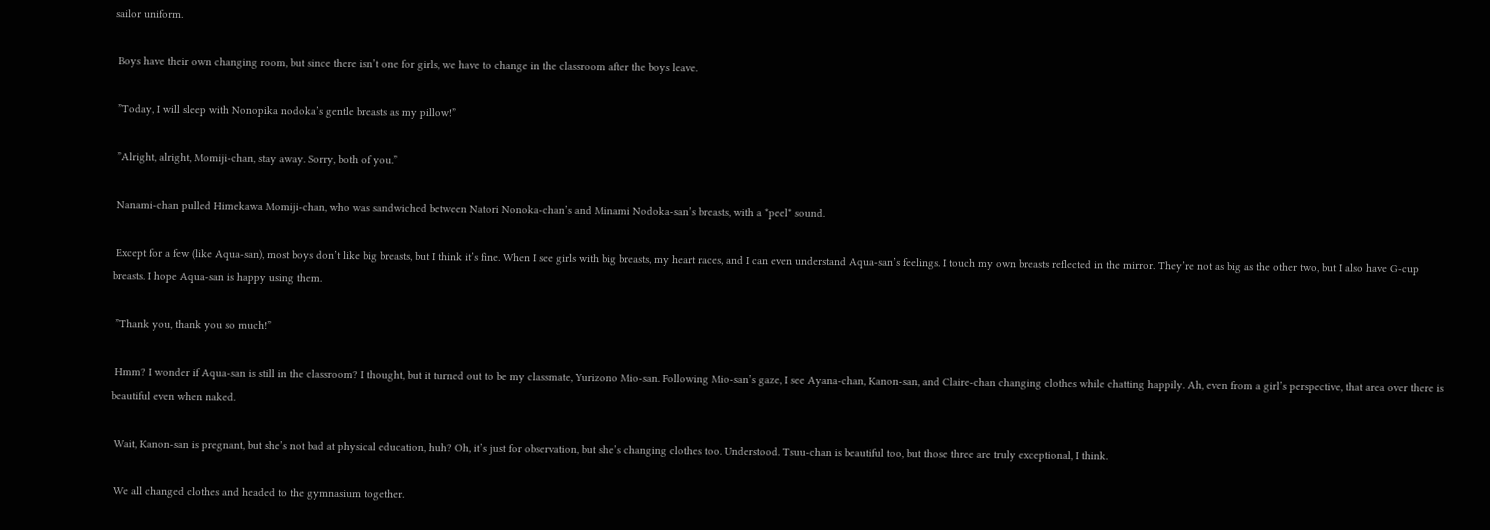sailor uniform.

 Boys have their own changing room, but since there isn’t one for girls, we have to change in the classroom after the boys leave.

 ”Today, I will sleep with Nonopika nodoka’s gentle breasts as my pillow!”

 ”Alright, alright, Momiji-chan, stay away. Sorry, both of you.”

 Nanami-chan pulled Himekawa Momiji-chan, who was sandwiched between Natori Nonoka-chan’s and Minami Nodoka-san’s breasts, with a *peel* sound.

 Except for a few (like Aqua-san), most boys don’t like big breasts, but I think it’s fine. When I see girls with big breasts, my heart races, and I can even understand Aqua-san’s feelings. I touch my own breasts reflected in the mirror. They’re not as big as the other two, but I also have G-cup breasts. I hope Aqua-san is happy using them.

 ”Thank you, thank you so much!”

 Hmm? I wonder if Aqua-san is still in the classroom? I thought, but it turned out to be my classmate, Yurizono Mio-san. Following Mio-san’s gaze, I see Ayana-chan, Kanon-san, and Claire-chan changing clothes while chatting happily. Ah, even from a girl’s perspective, that area over there is beautiful even when naked.

 Wait, Kanon-san is pregnant, but she’s not bad at physical education, huh? Oh, it’s just for observation, but she’s changing clothes too. Understood. Tsuu-chan is beautiful too, but those three are truly exceptional, I think.

 We all changed clothes and headed to the gymnasium together.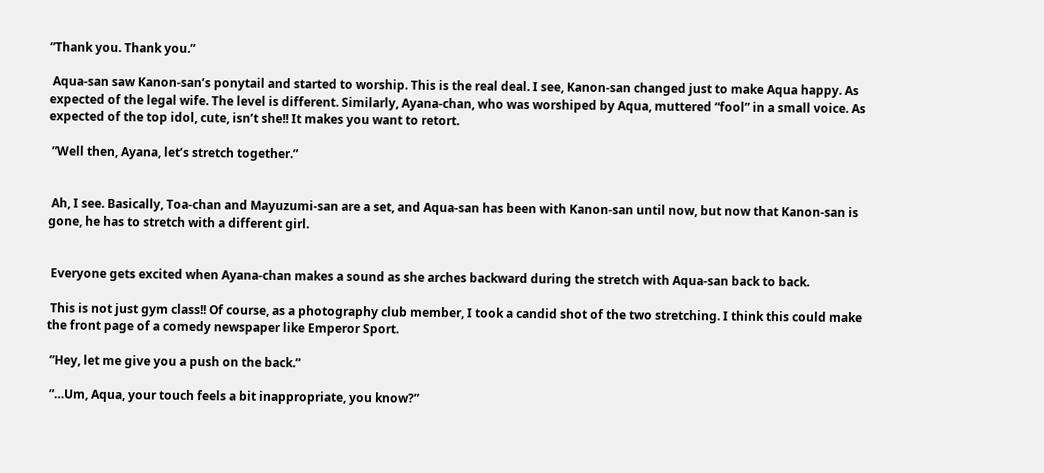”Thank you. Thank you.”

 Aqua-san saw Kanon-san’s ponytail and started to worship. This is the real deal. I see, Kanon-san changed just to make Aqua happy. As expected of the legal wife. The level is different. Similarly, Ayana-chan, who was worshiped by Aqua, muttered “fool” in a small voice. As expected of the top idol, cute, isn’t she!! It makes you want to retort.

 ”Well then, Ayana, let’s stretch together.”


 Ah, I see. Basically, Toa-chan and Mayuzumi-san are a set, and Aqua-san has been with Kanon-san until now, but now that Kanon-san is gone, he has to stretch with a different girl.


 Everyone gets excited when Ayana-chan makes a sound as she arches backward during the stretch with Aqua-san back to back.

 This is not just gym class!! Of course, as a photography club member, I took a candid shot of the two stretching. I think this could make the front page of a comedy newspaper like Emperor Sport.

 ”Hey, let me give you a push on the back.”

 ”…Um, Aqua, your touch feels a bit inappropriate, you know?”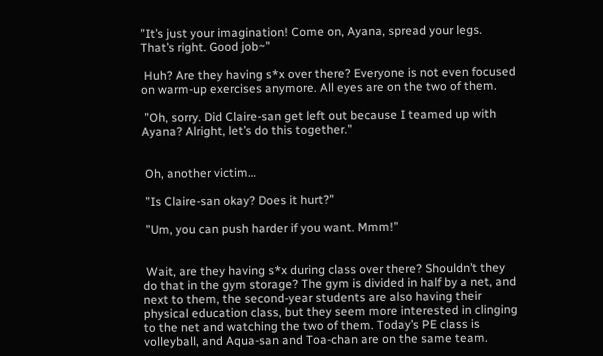”It’s just your imagination! Come on, Ayana, spread your legs. That’s right. Good job~”

 Huh? Are they having s*x over there? Everyone is not even focused on warm-up exercises anymore. All eyes are on the two of them.

 ”Oh, sorry. Did Claire-san get left out because I teamed up with Ayana? Alright, let’s do this together.”


 Oh, another victim…

 ”Is Claire-san okay? Does it hurt?”

 ”Um, you can push harder if you want. Mmm!”


 Wait, are they having s*x during class over there? Shouldn’t they do that in the gym storage? The gym is divided in half by a net, and next to them, the second-year students are also having their physical education class, but they seem more interested in clinging to the net and watching the two of them. Today’s PE class is volleyball, and Aqua-san and Toa-chan are on the same team.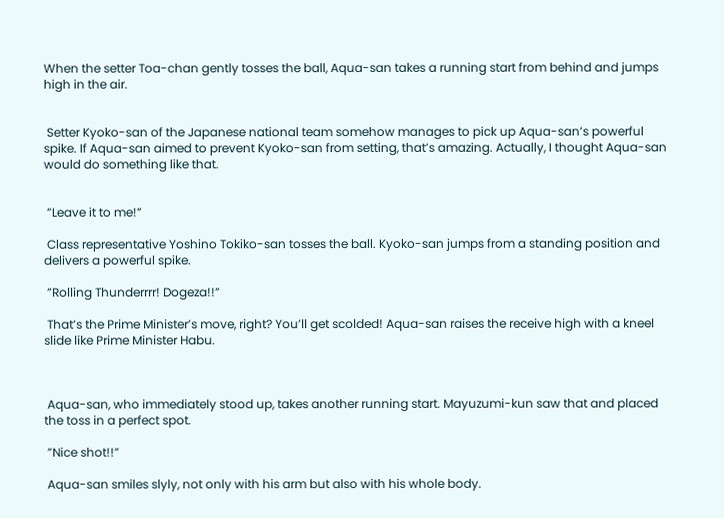When the setter Toa-chan gently tosses the ball, Aqua-san takes a running start from behind and jumps high in the air.


 Setter Kyoko-san of the Japanese national team somehow manages to pick up Aqua-san’s powerful spike. If Aqua-san aimed to prevent Kyoko-san from setting, that’s amazing. Actually, I thought Aqua-san would do something like that.


 ”Leave it to me!”

 Class representative Yoshino Tokiko-san tosses the ball. Kyoko-san jumps from a standing position and delivers a powerful spike.

 ”Rolling Thunderrrr! Dogeza!!”

 That’s the Prime Minister’s move, right? You’ll get scolded! Aqua-san raises the receive high with a kneel slide like Prime Minister Habu.



 Aqua-san, who immediately stood up, takes another running start. Mayuzumi-kun saw that and placed the toss in a perfect spot.

 ”Nice shot!!”

 Aqua-san smiles slyly, not only with his arm but also with his whole body.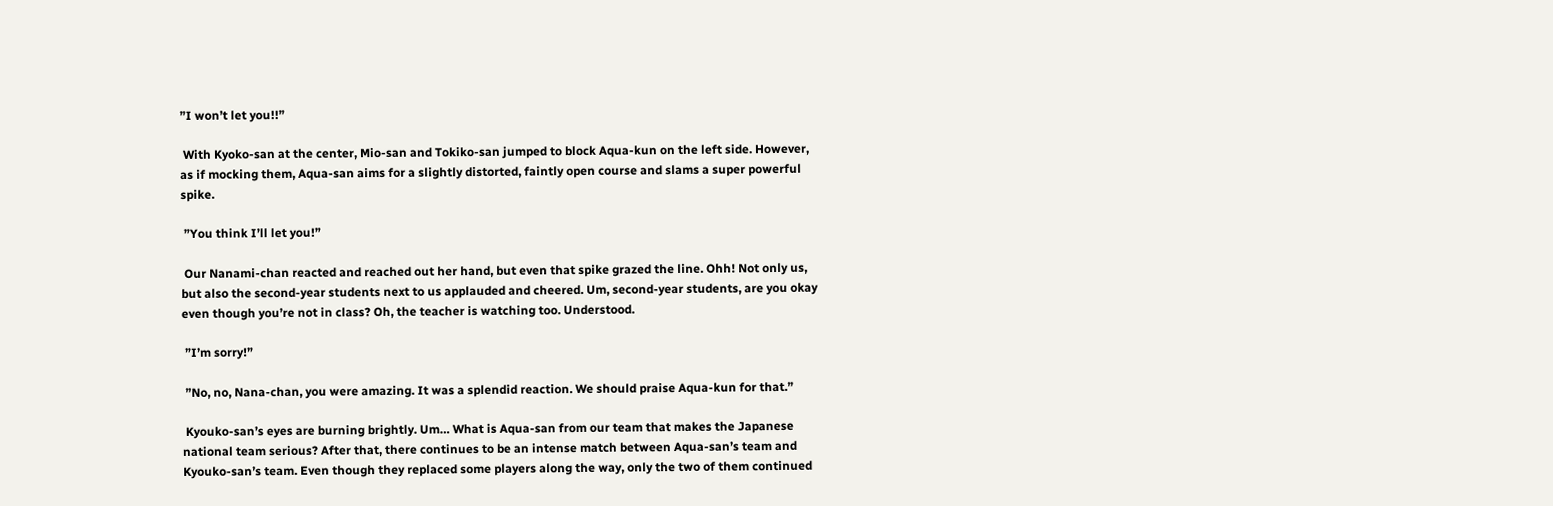”I won’t let you!!”

 With Kyoko-san at the center, Mio-san and Tokiko-san jumped to block Aqua-kun on the left side. However, as if mocking them, Aqua-san aims for a slightly distorted, faintly open course and slams a super powerful spike.

 ”You think I’ll let you!”

 Our Nanami-chan reacted and reached out her hand, but even that spike grazed the line. Ohh! Not only us, but also the second-year students next to us applauded and cheered. Um, second-year students, are you okay even though you’re not in class? Oh, the teacher is watching too. Understood.

 ”I’m sorry!”

 ”No, no, Nana-chan, you were amazing. It was a splendid reaction. We should praise Aqua-kun for that.”

 Kyouko-san’s eyes are burning brightly. Um… What is Aqua-san from our team that makes the Japanese national team serious? After that, there continues to be an intense match between Aqua-san’s team and Kyouko-san’s team. Even though they replaced some players along the way, only the two of them continued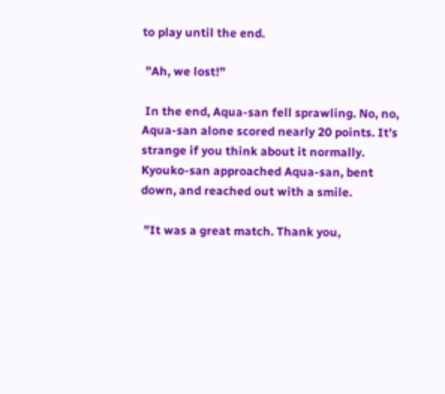to play until the end.

 ”Ah, we lost!”

 In the end, Aqua-san fell sprawling. No, no, Aqua-san alone scored nearly 20 points. It’s strange if you think about it normally. Kyouko-san approached Aqua-san, bent down, and reached out with a smile.

 ”It was a great match. Thank you,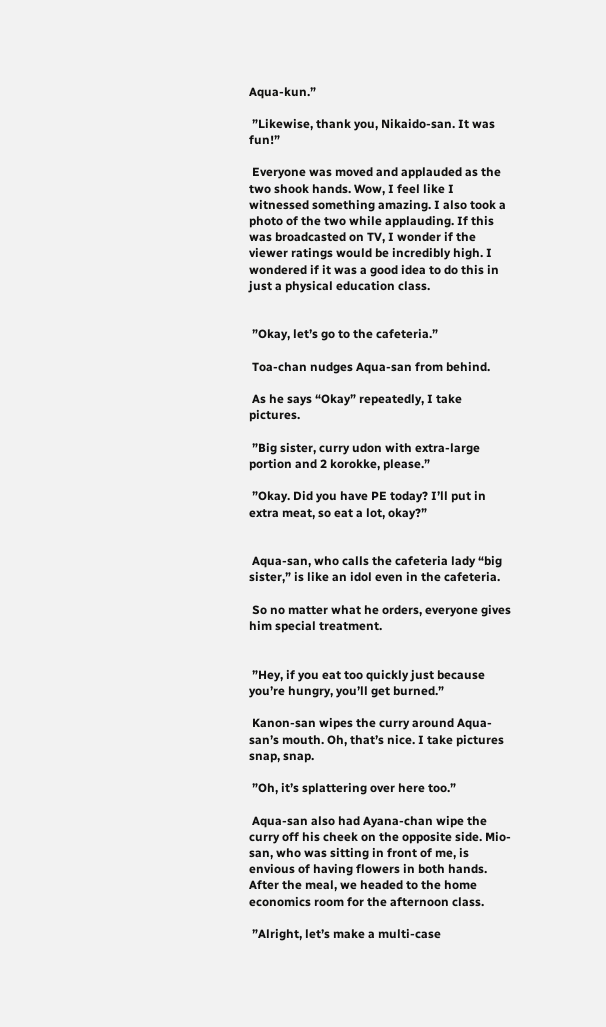Aqua-kun.”

 ”Likewise, thank you, Nikaido-san. It was fun!”

 Everyone was moved and applauded as the two shook hands. Wow, I feel like I witnessed something amazing. I also took a photo of the two while applauding. If this was broadcasted on TV, I wonder if the viewer ratings would be incredibly high. I wondered if it was a good idea to do this in just a physical education class.


 ”Okay, let’s go to the cafeteria.”

 Toa-chan nudges Aqua-san from behind.

 As he says “Okay” repeatedly, I take pictures.

 ”Big sister, curry udon with extra-large portion and 2 korokke, please.”

 ”Okay. Did you have PE today? I’ll put in extra meat, so eat a lot, okay?”


 Aqua-san, who calls the cafeteria lady “big sister,” is like an idol even in the cafeteria.

 So no matter what he orders, everyone gives him special treatment.


 ”Hey, if you eat too quickly just because you’re hungry, you’ll get burned.”

 Kanon-san wipes the curry around Aqua-san’s mouth. Oh, that’s nice. I take pictures snap, snap.

 ”Oh, it’s splattering over here too.”

 Aqua-san also had Ayana-chan wipe the curry off his cheek on the opposite side. Mio-san, who was sitting in front of me, is envious of having flowers in both hands. After the meal, we headed to the home economics room for the afternoon class.

 ”Alright, let’s make a multi-case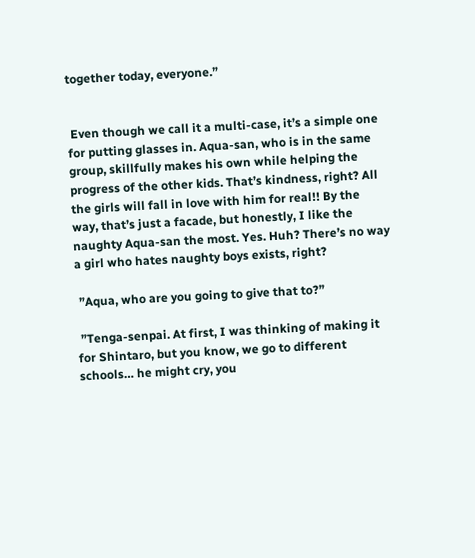together today, everyone.”


 Even though we call it a multi-case, it’s a simple one for putting glasses in. Aqua-san, who is in the same group, skillfully makes his own while helping the progress of the other kids. That’s kindness, right? All the girls will fall in love with him for real!! By the way, that’s just a facade, but honestly, I like the naughty Aqua-san the most. Yes. Huh? There’s no way a girl who hates naughty boys exists, right?

 ”Aqua, who are you going to give that to?”

 ”Tenga-senpai. At first, I was thinking of making it for Shintaro, but you know, we go to different schools… he might cry, you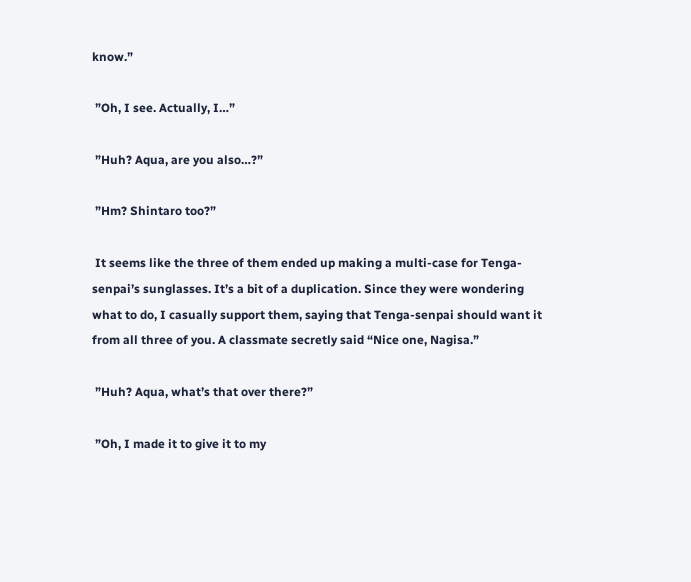know.”

 ”Oh, I see. Actually, I…”

 ”Huh? Aqua, are you also…?”

 ”Hm? Shintaro too?”

 It seems like the three of them ended up making a multi-case for Tenga-senpai’s sunglasses. It’s a bit of a duplication. Since they were wondering what to do, I casually support them, saying that Tenga-senpai should want it from all three of you. A classmate secretly said “Nice one, Nagisa.”

 ”Huh? Aqua, what’s that over there?”

 ”Oh, I made it to give it to my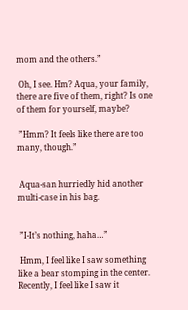mom and the others.”

 Oh, I see. Hm? Aqua, your family, there are five of them, right? Is one of them for yourself, maybe?

 ”Hmm? It feels like there are too many, though.”


 Aqua-san hurriedly hid another multi-case in his bag.


 ”I-It’s nothing, haha…”

 Hmm, I feel like I saw something like a bear stomping in the center. Recently, I feel like I saw it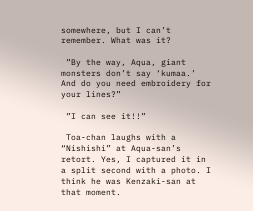somewhere, but I can’t remember. What was it?

 ”By the way, Aqua, giant monsters don’t say ‘kumaa.’ And do you need embroidery for your lines?”

 ”I can see it!!”

 Toa-chan laughs with a “Nishishi” at Aqua-san’s retort. Yes, I captured it in a split second with a photo. I think he was Kenzaki-san at that moment.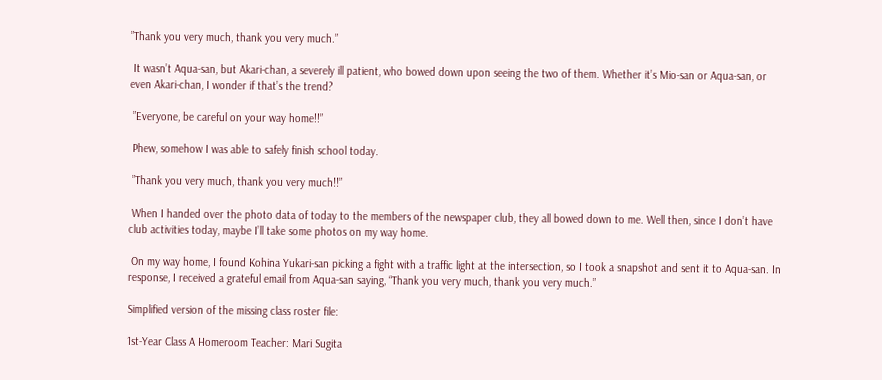”Thank you very much, thank you very much.”

 It wasn’t Aqua-san, but Akari-chan, a severely ill patient, who bowed down upon seeing the two of them. Whether it’s Mio-san or Aqua-san, or even Akari-chan, I wonder if that’s the trend?

 ”Everyone, be careful on your way home!!”

 Phew, somehow I was able to safely finish school today.

 ”Thank you very much, thank you very much!!”

 When I handed over the photo data of today to the members of the newspaper club, they all bowed down to me. Well then, since I don’t have club activities today, maybe I’ll take some photos on my way home.

 On my way home, I found Kohina Yukari-san picking a fight with a traffic light at the intersection, so I took a snapshot and sent it to Aqua-san. In response, I received a grateful email from Aqua-san saying, “Thank you very much, thank you very much.”

Simplified version of the missing class roster file:

1st-Year Class A Homeroom Teacher: Mari Sugita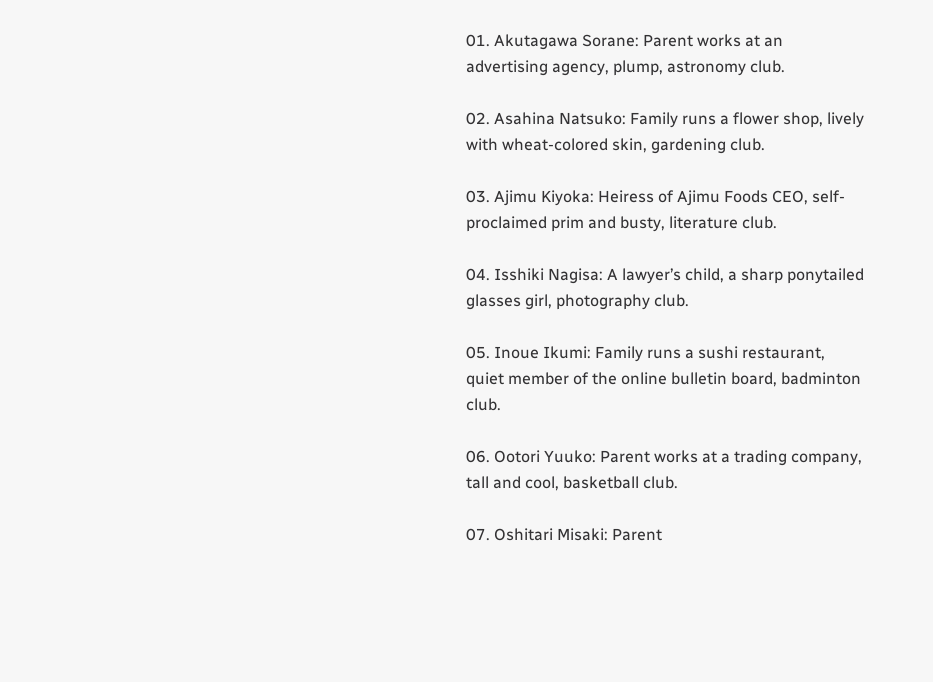01. Akutagawa Sorane: Parent works at an advertising agency, plump, astronomy club.

02. Asahina Natsuko: Family runs a flower shop, lively with wheat-colored skin, gardening club.

03. Ajimu Kiyoka: Heiress of Ajimu Foods CEO, self-proclaimed prim and busty, literature club.

04. Isshiki Nagisa: A lawyer’s child, a sharp ponytailed glasses girl, photography club.

05. Inoue Ikumi: Family runs a sushi restaurant, quiet member of the online bulletin board, badminton club.

06. Ootori Yuuko: Parent works at a trading company, tall and cool, basketball club.

07. Oshitari Misaki: Parent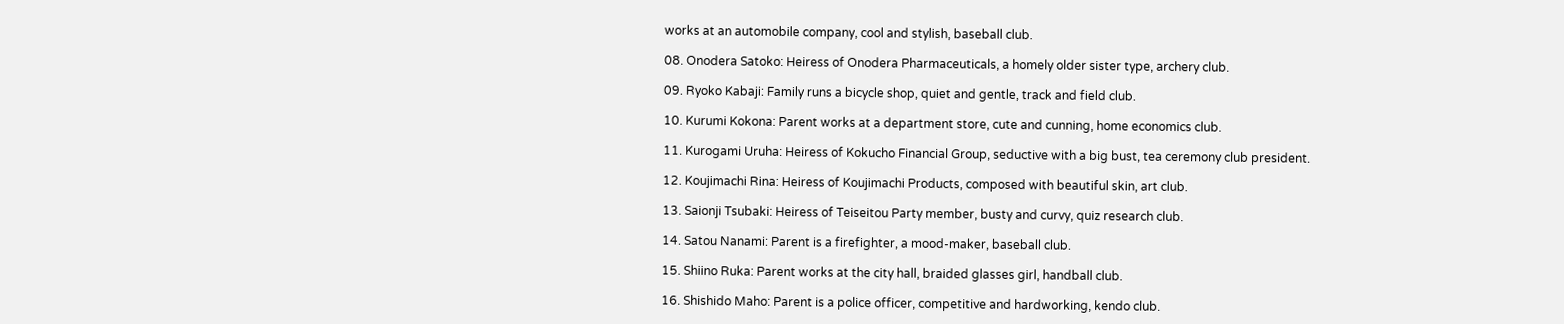works at an automobile company, cool and stylish, baseball club.

08. Onodera Satoko: Heiress of Onodera Pharmaceuticals, a homely older sister type, archery club.

09. Ryoko Kabaji: Family runs a bicycle shop, quiet and gentle, track and field club.

10. Kurumi Kokona: Parent works at a department store, cute and cunning, home economics club.

11. Kurogami Uruha: Heiress of Kokucho Financial Group, seductive with a big bust, tea ceremony club president.

12. Koujimachi Rina: Heiress of Koujimachi Products, composed with beautiful skin, art club.

13. Saionji Tsubaki: Heiress of Teiseitou Party member, busty and curvy, quiz research club.

14. Satou Nanami: Parent is a firefighter, a mood-maker, baseball club.

15. Shiino Ruka: Parent works at the city hall, braided glasses girl, handball club.

16. Shishido Maho: Parent is a police officer, competitive and hardworking, kendo club.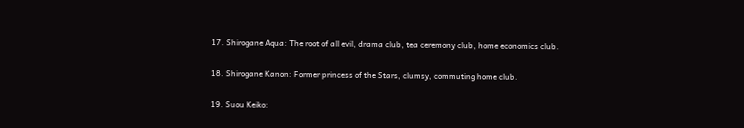17. Shirogane Aqua: The root of all evil, drama club, tea ceremony club, home economics club.

18. Shirogane Kanon: Former princess of the Stars, clumsy, commuting home club.

19. Suou Keiko: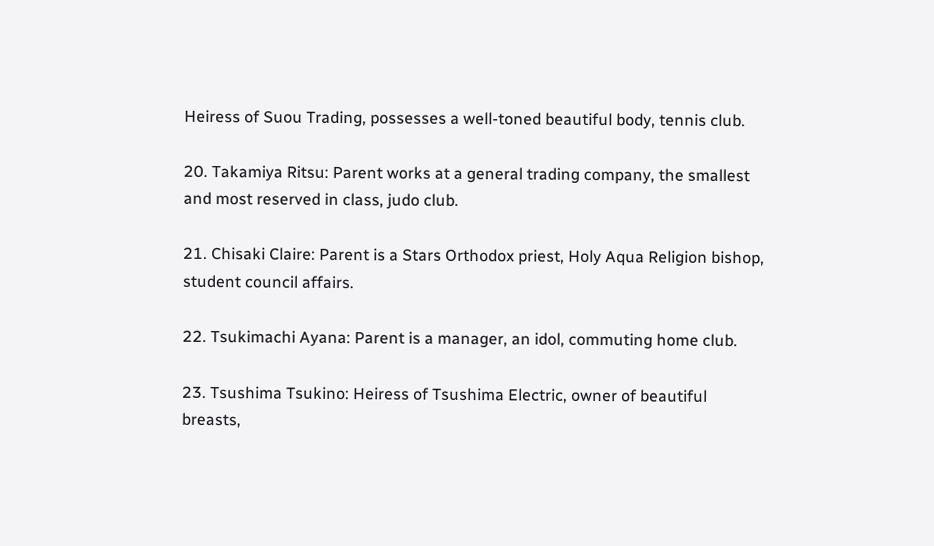Heiress of Suou Trading, possesses a well-toned beautiful body, tennis club.

20. Takamiya Ritsu: Parent works at a general trading company, the smallest and most reserved in class, judo club.

21. Chisaki Claire: Parent is a Stars Orthodox priest, Holy Aqua Religion bishop, student council affairs.

22. Tsukimachi Ayana: Parent is a manager, an idol, commuting home club.

23. Tsushima Tsukino: Heiress of Tsushima Electric, owner of beautiful breasts,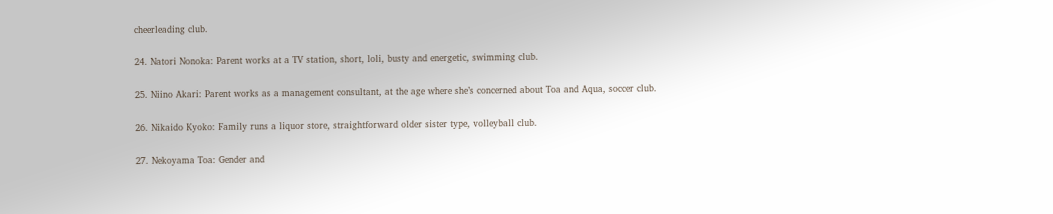cheerleading club.

24. Natori Nonoka: Parent works at a TV station, short, loli, busty and energetic, swimming club.

25. Niino Akari: Parent works as a management consultant, at the age where she’s concerned about Toa and Aqua, soccer club.

26. Nikaido Kyoko: Family runs a liquor store, straightforward older sister type, volleyball club.

27. Nekoyama Toa: Gender and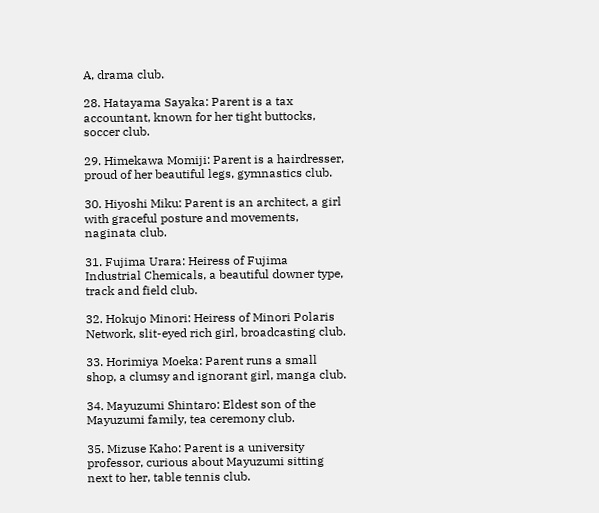A, drama club.

28. Hatayama Sayaka: Parent is a tax accountant, known for her tight buttocks, soccer club.

29. Himekawa Momiji: Parent is a hairdresser, proud of her beautiful legs, gymnastics club.

30. Hiyoshi Miku: Parent is an architect, a girl with graceful posture and movements, naginata club.

31. Fujima Urara: Heiress of Fujima Industrial Chemicals, a beautiful downer type, track and field club.

32. Hokujo Minori: Heiress of Minori Polaris Network, slit-eyed rich girl, broadcasting club.

33. Horimiya Moeka: Parent runs a small shop, a clumsy and ignorant girl, manga club.

34. Mayuzumi Shintaro: Eldest son of the Mayuzumi family, tea ceremony club.

35. Mizuse Kaho: Parent is a university professor, curious about Mayuzumi sitting next to her, table tennis club.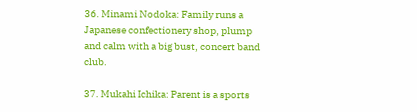36. Minami Nodoka: Family runs a Japanese confectionery shop, plump and calm with a big bust, concert band club.

37. Mukahi Ichika: Parent is a sports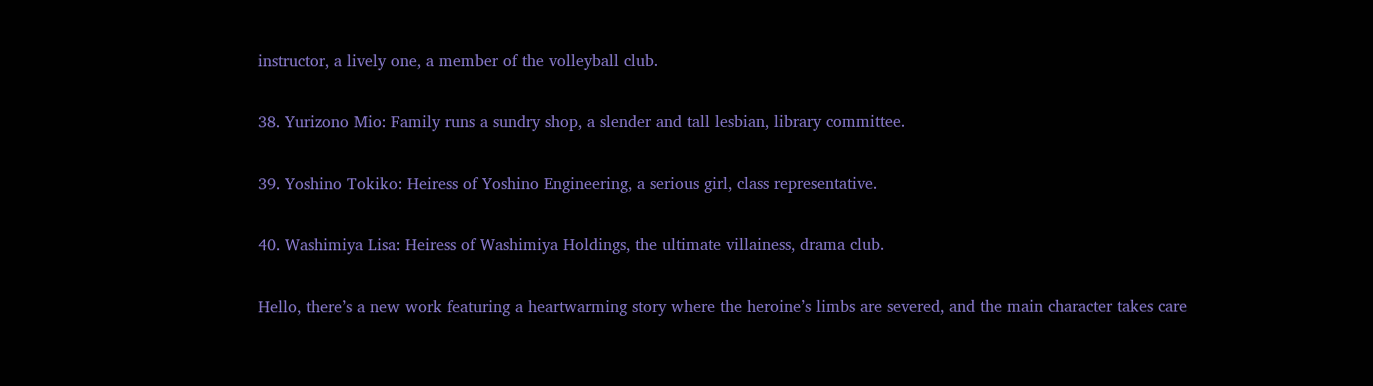instructor, a lively one, a member of the volleyball club.

38. Yurizono Mio: Family runs a sundry shop, a slender and tall lesbian, library committee.

39. Yoshino Tokiko: Heiress of Yoshino Engineering, a serious girl, class representative.

40. Washimiya Lisa: Heiress of Washimiya Holdings, the ultimate villainess, drama club.

Hello, there’s a new work featuring a heartwarming story where the heroine’s limbs are severed, and the main character takes care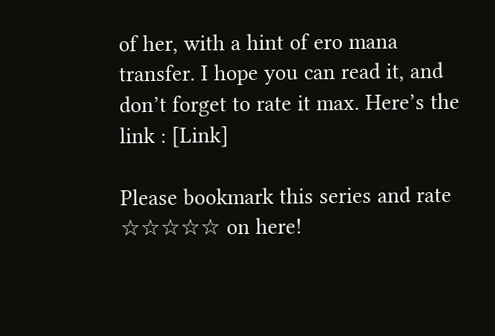of her, with a hint of ero mana transfer. I hope you can read it, and don’t forget to rate it max. Here’s the link : [Link]

Please bookmark this series and rate ☆☆☆☆☆ on here!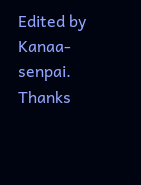Edited by Kanaa-senpai.
Thanks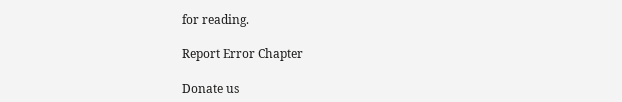for reading.

Report Error Chapter

Donate us